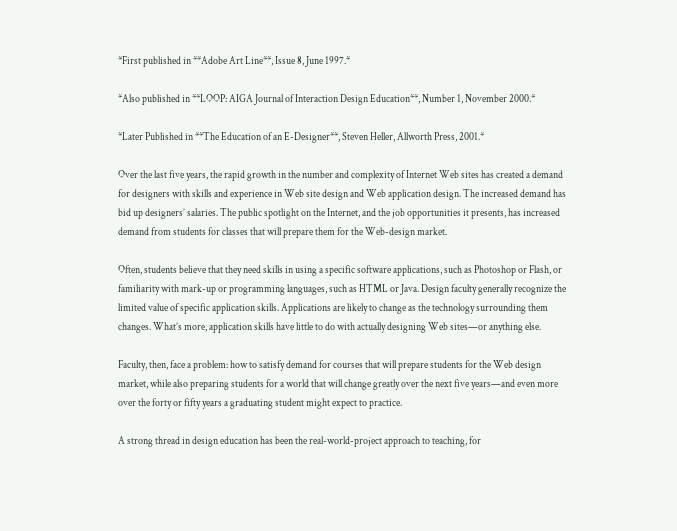*First published in **Adobe Art Line**, Issue 8, June 1997.*

*Also published in **LOOP: AIGA Journal of Interaction Design Education**, Number 1, November 2000.*

*Later Published in **The Education of an E-Designer**, Steven Heller, Allworth Press, 2001.*

Over the last five years, the rapid growth in the number and complexity of Internet Web sites has created a demand for designers with skills and experience in Web site design and Web application design. The increased demand has bid up designers’ salaries. The public spotlight on the Internet, and the job opportunities it presents, has increased demand from students for classes that will prepare them for the Web-design market.

Often, students believe that they need skills in using a specific software applications, such as Photoshop or Flash, or familiarity with mark-up or programming languages, such as HTML or Java. Design faculty generally recognize the limited value of specific application skills. Applications are likely to change as the technology surrounding them changes. What’s more, application skills have little to do with actually designing Web sites—or anything else.

Faculty, then, face a problem: how to satisfy demand for courses that will prepare students for the Web design market, while also preparing students for a world that will change greatly over the next five years—and even more over the forty or fifty years a graduating student might expect to practice.

A strong thread in design education has been the real-world-project approach to teaching, for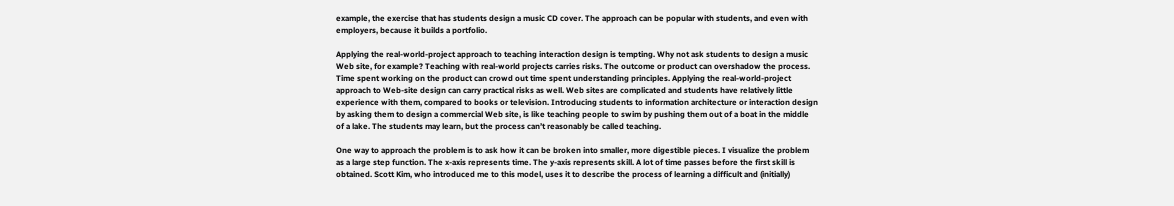example, the exercise that has students design a music CD cover. The approach can be popular with students, and even with employers, because it builds a portfolio.

Applying the real-world-project approach to teaching interaction design is tempting. Why not ask students to design a music Web site, for example? Teaching with real-world projects carries risks. The outcome or product can overshadow the process. Time spent working on the product can crowd out time spent understanding principles. Applying the real-world-project approach to Web-site design can carry practical risks as well. Web sites are complicated and students have relatively little experience with them, compared to books or television. Introducing students to information architecture or interaction design by asking them to design a commercial Web site, is like teaching people to swim by pushing them out of a boat in the middle of a lake. The students may learn, but the process can’t reasonably be called teaching.

One way to approach the problem is to ask how it can be broken into smaller, more digestible pieces. I visualize the problem as a large step function. The x-axis represents time. The y-axis represents skill. A lot of time passes before the first skill is obtained. Scott Kim, who introduced me to this model, uses it to describe the process of learning a difficult and (initially)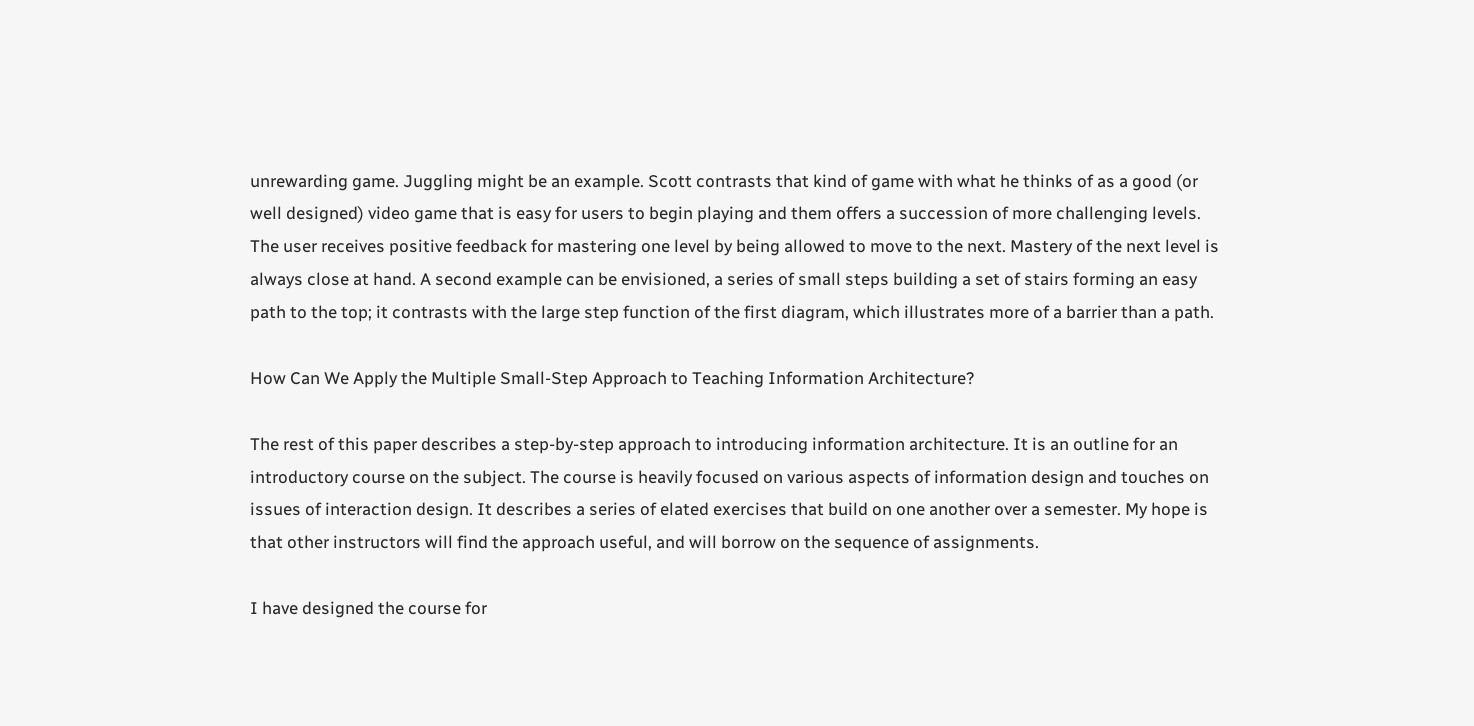unrewarding game. Juggling might be an example. Scott contrasts that kind of game with what he thinks of as a good (or well designed) video game that is easy for users to begin playing and them offers a succession of more challenging levels. The user receives positive feedback for mastering one level by being allowed to move to the next. Mastery of the next level is always close at hand. A second example can be envisioned, a series of small steps building a set of stairs forming an easy path to the top; it contrasts with the large step function of the first diagram, which illustrates more of a barrier than a path.

How Can We Apply the Multiple Small-Step Approach to Teaching Information Architecture?

The rest of this paper describes a step-by-step approach to introducing information architecture. It is an outline for an introductory course on the subject. The course is heavily focused on various aspects of information design and touches on issues of interaction design. It describes a series of elated exercises that build on one another over a semester. My hope is that other instructors will find the approach useful, and will borrow on the sequence of assignments.

I have designed the course for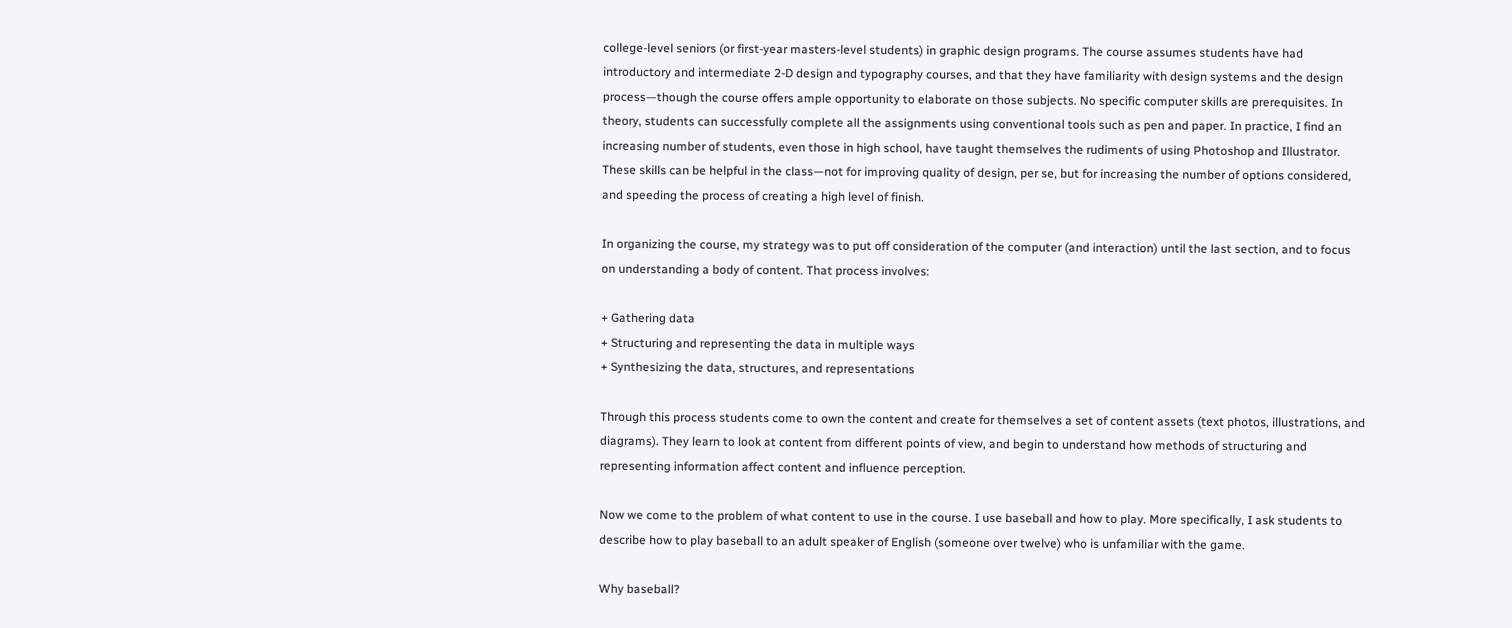college-level seniors (or first-year masters-level students) in graphic design programs. The course assumes students have had introductory and intermediate 2-D design and typography courses, and that they have familiarity with design systems and the design process—though the course offers ample opportunity to elaborate on those subjects. No specific computer skills are prerequisites. In theory, students can successfully complete all the assignments using conventional tools such as pen and paper. In practice, I find an increasing number of students, even those in high school, have taught themselves the rudiments of using Photoshop and Illustrator. These skills can be helpful in the class—not for improving quality of design, per se, but for increasing the number of options considered, and speeding the process of creating a high level of finish.

In organizing the course, my strategy was to put off consideration of the computer (and interaction) until the last section, and to focus on understanding a body of content. That process involves:

+ Gathering data
+ Structuring and representing the data in multiple ways
+ Synthesizing the data, structures, and representations

Through this process students come to own the content and create for themselves a set of content assets (text photos, illustrations, and diagrams). They learn to look at content from different points of view, and begin to understand how methods of structuring and representing information affect content and influence perception.

Now we come to the problem of what content to use in the course. I use baseball and how to play. More specifically, I ask students to describe how to play baseball to an adult speaker of English (someone over twelve) who is unfamiliar with the game.

Why baseball?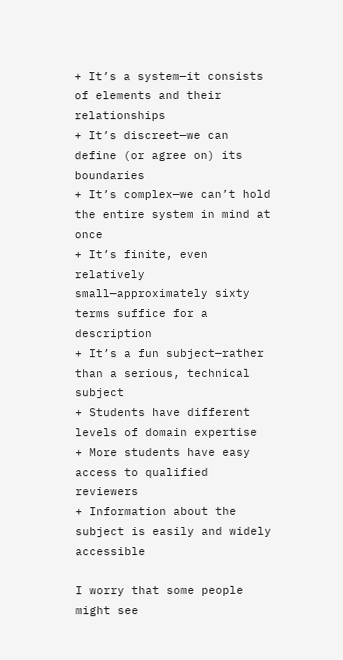+ It’s a system—it consists of elements and their relationships
+ It’s discreet—we can define (or agree on) its boundaries
+ It’s complex—we can’t hold the entire system in mind at once
+ It’s finite, even relatively small—approximately sixty terms suffice for a description
+ It’s a fun subject—rather than a serious, technical subject
+ Students have different levels of domain expertise
+ More students have easy access to qualified reviewers
+ Information about the subject is easily and widely accessible

I worry that some people might see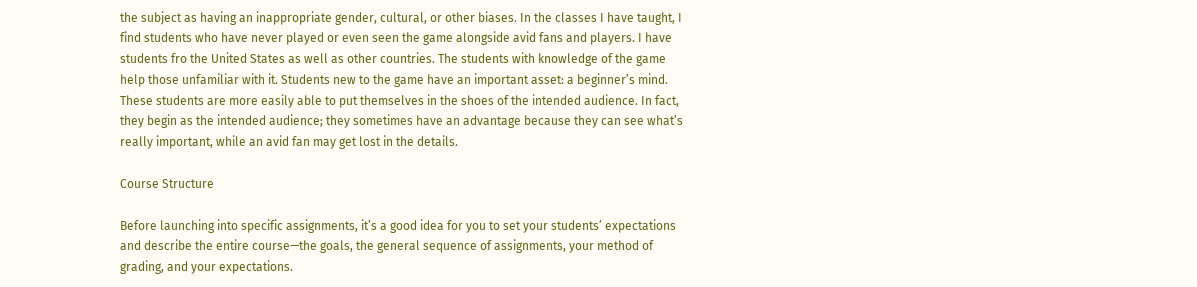the subject as having an inappropriate gender, cultural, or other biases. In the classes I have taught, I find students who have never played or even seen the game alongside avid fans and players. I have students fro the United States as well as other countries. The students with knowledge of the game help those unfamiliar with it. Students new to the game have an important asset: a beginner’s mind. These students are more easily able to put themselves in the shoes of the intended audience. In fact, they begin as the intended audience; they sometimes have an advantage because they can see what’s really important, while an avid fan may get lost in the details.

Course Structure

Before launching into specific assignments, it’s a good idea for you to set your students’ expectations and describe the entire course—the goals, the general sequence of assignments, your method of grading, and your expectations.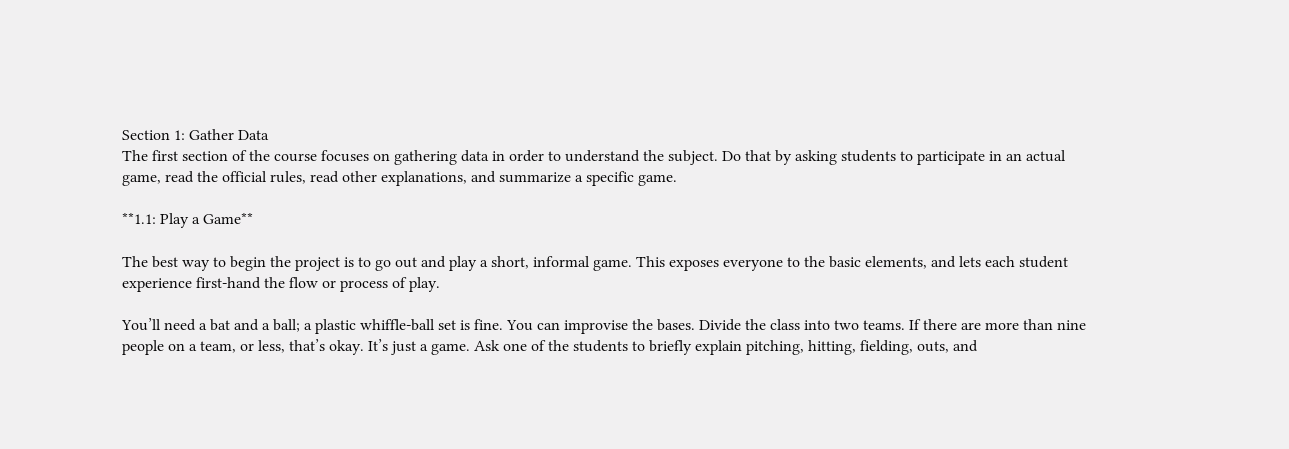Section 1: Gather Data
The first section of the course focuses on gathering data in order to understand the subject. Do that by asking students to participate in an actual game, read the official rules, read other explanations, and summarize a specific game.

**1.1: Play a Game**

The best way to begin the project is to go out and play a short, informal game. This exposes everyone to the basic elements, and lets each student experience first-hand the flow or process of play.

You’ll need a bat and a ball; a plastic whiffle-ball set is fine. You can improvise the bases. Divide the class into two teams. If there are more than nine people on a team, or less, that’s okay. It’s just a game. Ask one of the students to briefly explain pitching, hitting, fielding, outs, and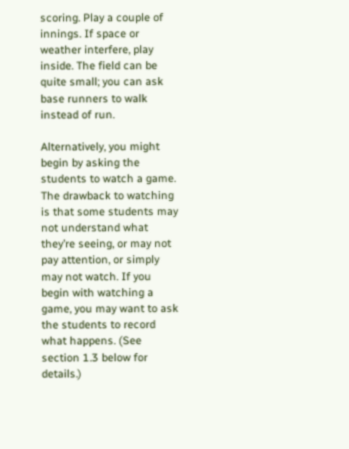scoring. Play a couple of innings. If space or weather interfere, play inside. The field can be quite small; you can ask base runners to walk instead of run.

Alternatively, you might begin by asking the students to watch a game. The drawback to watching is that some students may not understand what they’re seeing, or may not pay attention, or simply may not watch. If you begin with watching a game, you may want to ask the students to record what happens. (See section 1.3 below for details.)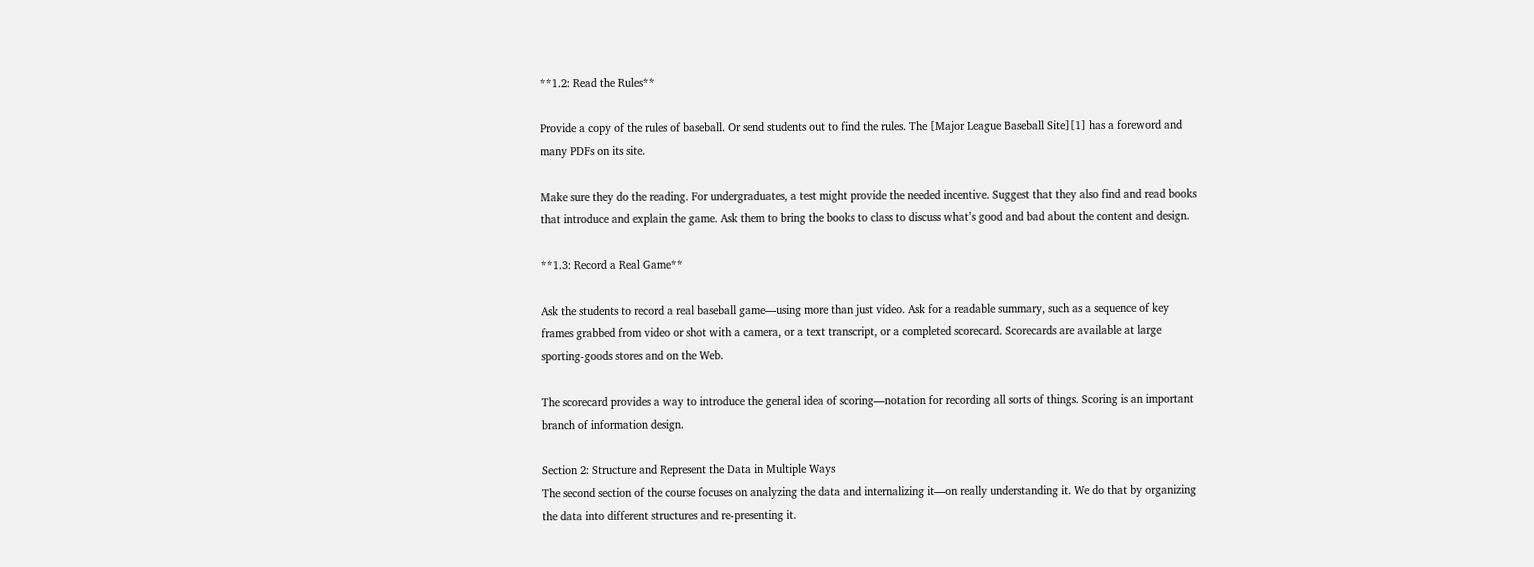**1.2: Read the Rules**

Provide a copy of the rules of baseball. Or send students out to find the rules. The [Major League Baseball Site][1] has a foreword and many PDFs on its site.

Make sure they do the reading. For undergraduates, a test might provide the needed incentive. Suggest that they also find and read books that introduce and explain the game. Ask them to bring the books to class to discuss what’s good and bad about the content and design.

**1.3: Record a Real Game**

Ask the students to record a real baseball game—using more than just video. Ask for a readable summary, such as a sequence of key frames grabbed from video or shot with a camera, or a text transcript, or a completed scorecard. Scorecards are available at large sporting-goods stores and on the Web.

The scorecard provides a way to introduce the general idea of scoring—notation for recording all sorts of things. Scoring is an important branch of information design.

Section 2: Structure and Represent the Data in Multiple Ways
The second section of the course focuses on analyzing the data and internalizing it—on really understanding it. We do that by organizing the data into different structures and re-presenting it.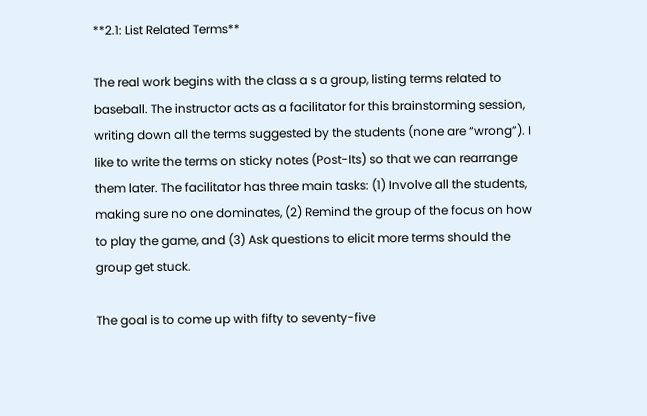**2.1: List Related Terms**

The real work begins with the class a s a group, listing terms related to baseball. The instructor acts as a facilitator for this brainstorming session, writing down all the terms suggested by the students (none are “wrong”). I like to write the terms on sticky notes (Post-Its) so that we can rearrange them later. The facilitator has three main tasks: (1) Involve all the students, making sure no one dominates, (2) Remind the group of the focus on how to play the game, and (3) Ask questions to elicit more terms should the group get stuck.

The goal is to come up with fifty to seventy-five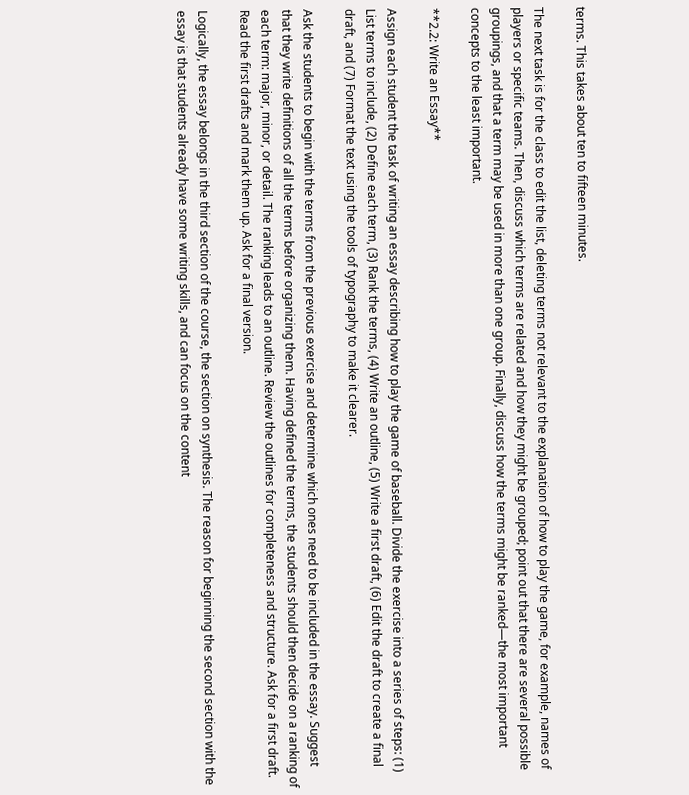terms. This takes about ten to fifteen minutes.

The next task is for the class to edit the list, deleting terms not relevant to the explanation of how to play the game, for example, names of players or specific teams. Then, discuss which terms are related and how they might be grouped; point out that there are several possible groupings, and that a term may be used in more than one group. Finally, discuss how the terms might be ranked—the most important concepts to the least important.

**2.2: Write an Essay**

Assign each student the task of writing an essay describing how to play the game of baseball. Divide the exercise into a series of steps: (1) List terms to include, (2) Define each term, (3) Rank the terms, (4) Write an outline, (5) Write a first draft, (6) Edit the draft to create a final draft, and (7) Format the text using the tools of typography to make it clearer.

Ask the students to begin with the terms from the previous exercise and determine which ones need to be included in the essay. Suggest that they write definitions of all the terms before organizing them. Having defined the terms, the students should then decide on a ranking of each term: major, minor, or detail. The ranking leads to an outline. Review the outlines for completeness and structure. Ask for a first draft. Read the first drafts and mark them up. Ask for a final version.

Logically, the essay belongs in the third section of the course, the section on synthesis. The reason for beginning the second section with the essay is that students already have some writing skills, and can focus on the content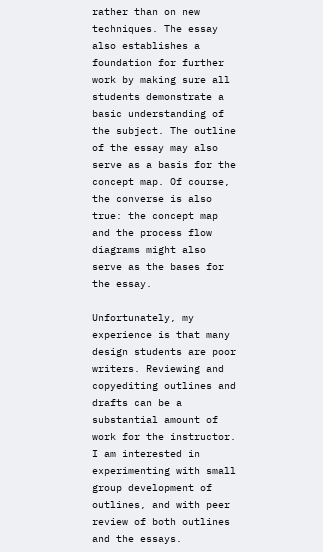rather than on new techniques. The essay also establishes a foundation for further work by making sure all students demonstrate a basic understanding of the subject. The outline of the essay may also serve as a basis for the concept map. Of course, the converse is also true: the concept map and the process flow diagrams might also serve as the bases for the essay.

Unfortunately, my experience is that many design students are poor writers. Reviewing and copyediting outlines and drafts can be a substantial amount of work for the instructor. I am interested in experimenting with small group development of outlines, and with peer review of both outlines and the essays.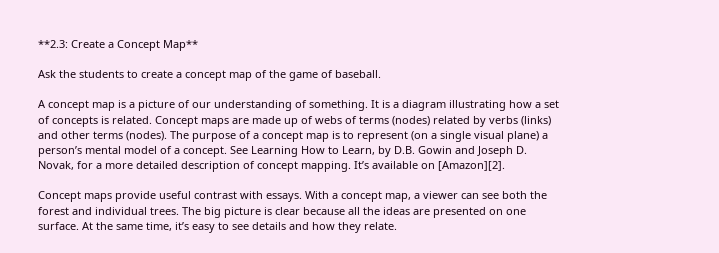**2.3: Create a Concept Map**

Ask the students to create a concept map of the game of baseball.

A concept map is a picture of our understanding of something. It is a diagram illustrating how a set of concepts is related. Concept maps are made up of webs of terms (nodes) related by verbs (links) and other terms (nodes). The purpose of a concept map is to represent (on a single visual plane) a person’s mental model of a concept. See Learning How to Learn, by D.B. Gowin and Joseph D. Novak, for a more detailed description of concept mapping. It’s available on [Amazon][2].

Concept maps provide useful contrast with essays. With a concept map, a viewer can see both the forest and individual trees. The big picture is clear because all the ideas are presented on one surface. At the same time, it’s easy to see details and how they relate.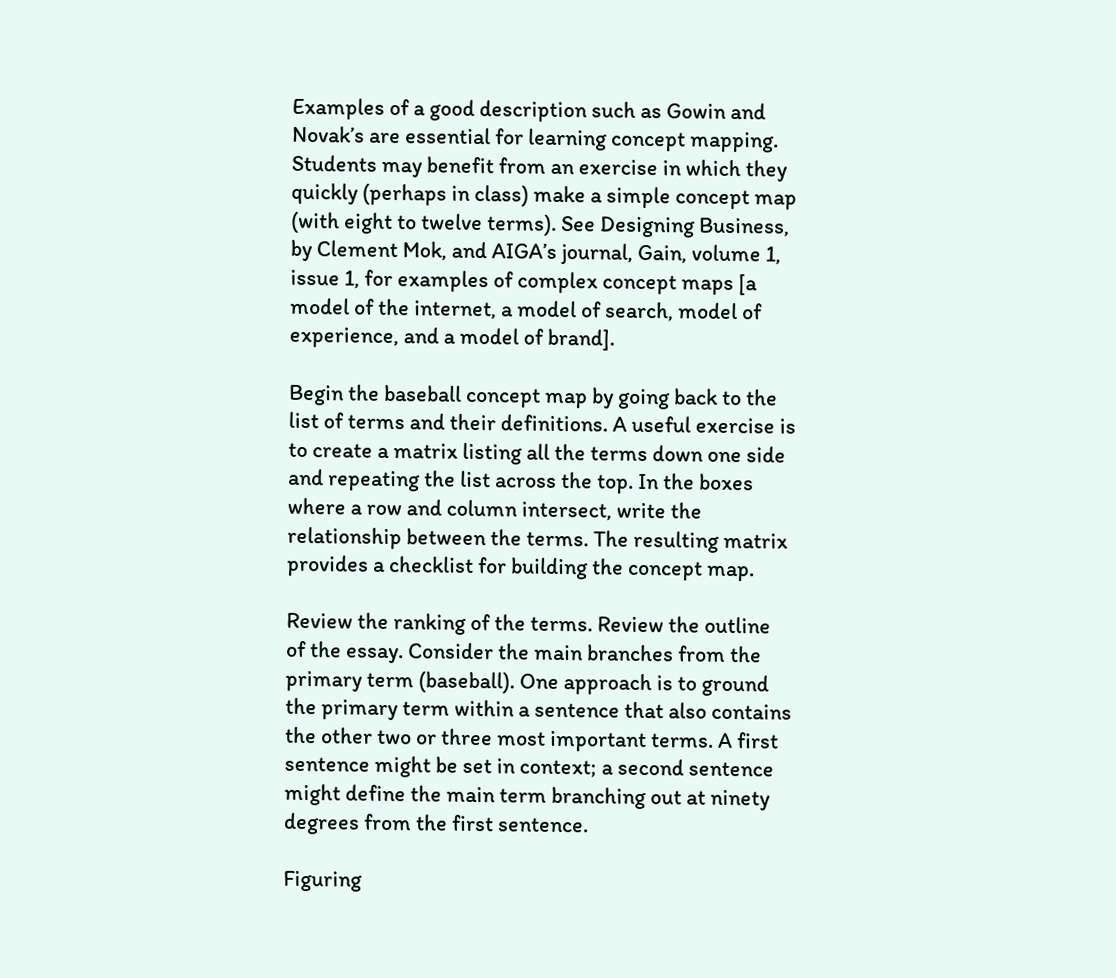Examples of a good description such as Gowin and Novak’s are essential for learning concept mapping. Students may benefit from an exercise in which they quickly (perhaps in class) make a simple concept map (with eight to twelve terms). See Designing Business, by Clement Mok, and AIGA’s journal, Gain, volume 1, issue 1, for examples of complex concept maps [a model of the internet, a model of search, model of experience, and a model of brand].

Begin the baseball concept map by going back to the list of terms and their definitions. A useful exercise is to create a matrix listing all the terms down one side and repeating the list across the top. In the boxes where a row and column intersect, write the relationship between the terms. The resulting matrix provides a checklist for building the concept map.

Review the ranking of the terms. Review the outline of the essay. Consider the main branches from the primary term (baseball). One approach is to ground the primary term within a sentence that also contains the other two or three most important terms. A first sentence might be set in context; a second sentence might define the main term branching out at ninety degrees from the first sentence.

Figuring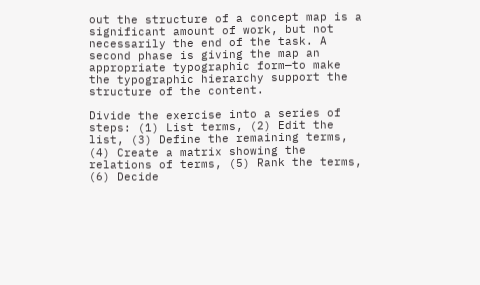out the structure of a concept map is a significant amount of work, but not necessarily the end of the task. A second phase is giving the map an appropriate typographic form—to make the typographic hierarchy support the structure of the content.

Divide the exercise into a series of steps: (1) List terms, (2) Edit the list, (3) Define the remaining terms, (4) Create a matrix showing the relations of terms, (5) Rank the terms, (6) Decide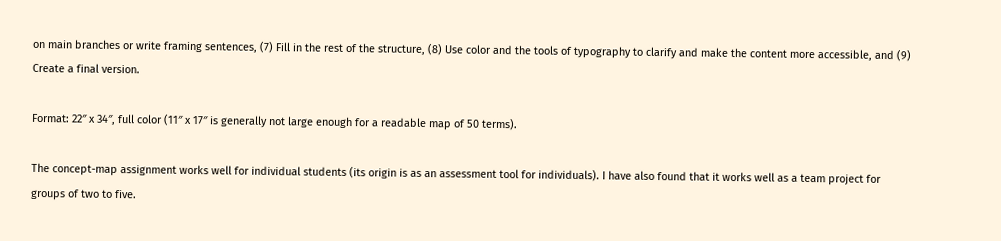on main branches or write framing sentences, (7) Fill in the rest of the structure, (8) Use color and the tools of typography to clarify and make the content more accessible, and (9) Create a final version.

Format: 22″ x 34″, full color (11″ x 17″ is generally not large enough for a readable map of 50 terms).

The concept-map assignment works well for individual students (its origin is as an assessment tool for individuals). I have also found that it works well as a team project for groups of two to five.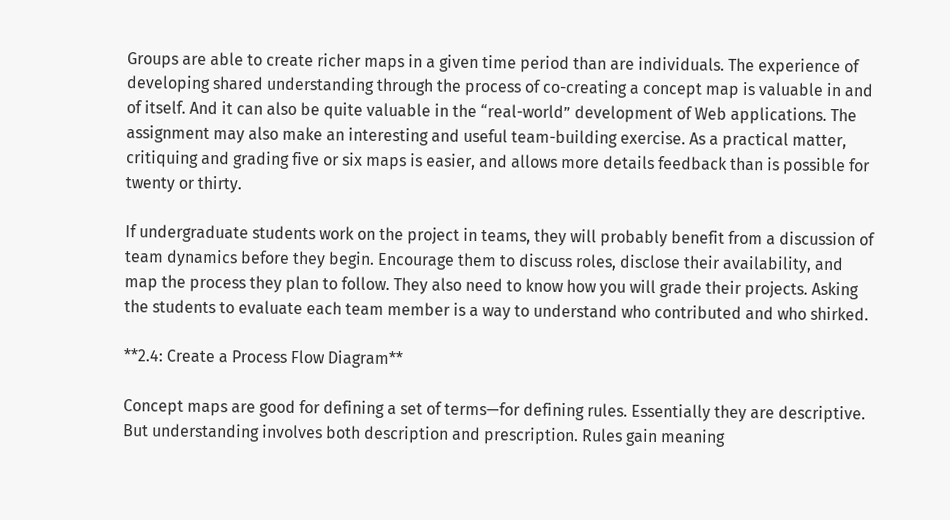Groups are able to create richer maps in a given time period than are individuals. The experience of developing shared understanding through the process of co-creating a concept map is valuable in and of itself. And it can also be quite valuable in the “real-world” development of Web applications. The assignment may also make an interesting and useful team-building exercise. As a practical matter, critiquing and grading five or six maps is easier, and allows more details feedback than is possible for twenty or thirty.

If undergraduate students work on the project in teams, they will probably benefit from a discussion of team dynamics before they begin. Encourage them to discuss roles, disclose their availability, and map the process they plan to follow. They also need to know how you will grade their projects. Asking the students to evaluate each team member is a way to understand who contributed and who shirked.

**2.4: Create a Process Flow Diagram**

Concept maps are good for defining a set of terms—for defining rules. Essentially they are descriptive. But understanding involves both description and prescription. Rules gain meaning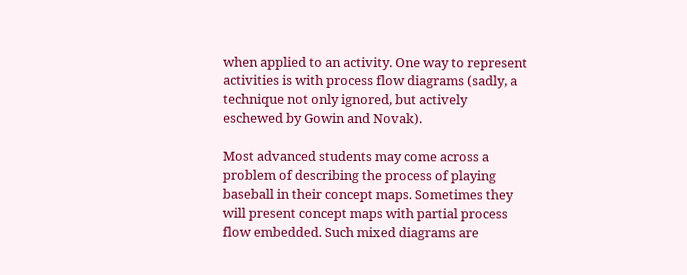when applied to an activity. One way to represent activities is with process flow diagrams (sadly, a technique not only ignored, but actively eschewed by Gowin and Novak).

Most advanced students may come across a problem of describing the process of playing baseball in their concept maps. Sometimes they will present concept maps with partial process flow embedded. Such mixed diagrams are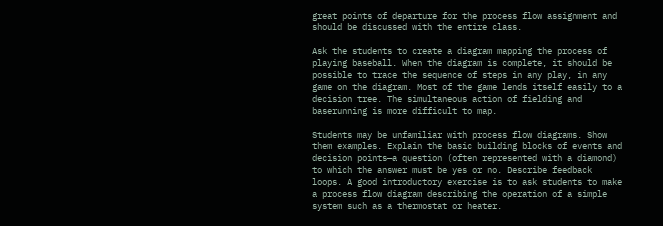great points of departure for the process flow assignment and should be discussed with the entire class.

Ask the students to create a diagram mapping the process of playing baseball. When the diagram is complete, it should be possible to trace the sequence of steps in any play, in any game on the diagram. Most of the game lends itself easily to a decision tree. The simultaneous action of fielding and baserunning is more difficult to map.

Students may be unfamiliar with process flow diagrams. Show them examples. Explain the basic building blocks of events and decision points—a question (often represented with a diamond) to which the answer must be yes or no. Describe feedback loops. A good introductory exercise is to ask students to make a process flow diagram describing the operation of a simple system such as a thermostat or heater.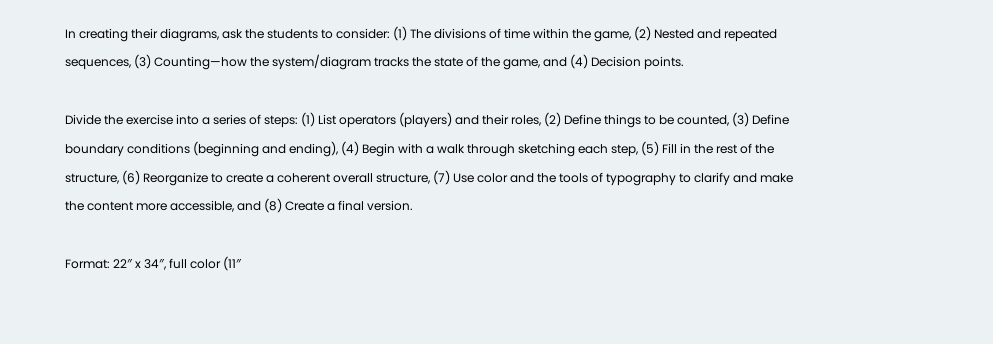In creating their diagrams, ask the students to consider: (1) The divisions of time within the game, (2) Nested and repeated sequences, (3) Counting—how the system/diagram tracks the state of the game, and (4) Decision points.

Divide the exercise into a series of steps: (1) List operators (players) and their roles, (2) Define things to be counted, (3) Define boundary conditions (beginning and ending), (4) Begin with a walk through sketching each step, (5) Fill in the rest of the structure, (6) Reorganize to create a coherent overall structure, (7) Use color and the tools of typography to clarify and make the content more accessible, and (8) Create a final version.

Format: 22″ x 34″, full color (11″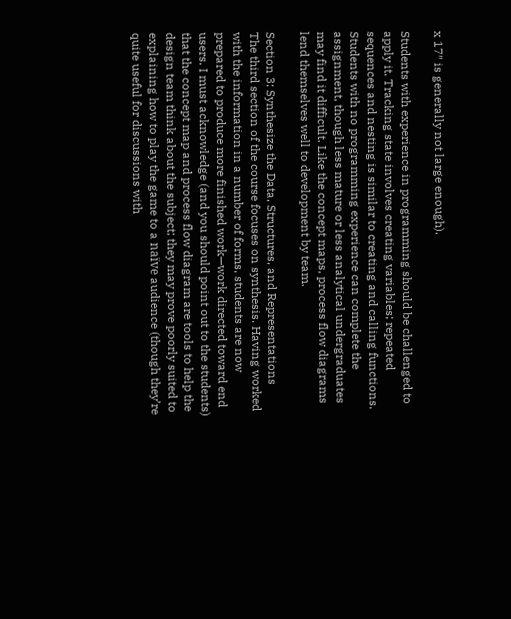x 17″ is generally not large enough).

Students with experience in programming should be challenged to apply it. Tracking state involves creating variables; repeated sequences and nesting is similar to creating and calling functions. Students with no programming experience can complete the assignment, though less mature or less analytical undergraduates may find it difficult. Like the concept maps, process flow diagrams lend themselves well to development by team.

Section 3: Synthesize the Data, Structures, and Representations
The third section of the course focuses on synthesis. Having worked with the information in a number of forms, students are now prepared to produce more finished work—work directed toward end users. I must acknowledge (and you should point out to the students) that the concept map and process flow diagram are tools to help the design team think about the subject; they may prove poorly suited to explaining how to play the game to a naïve audience (though they’re quite useful for discussions with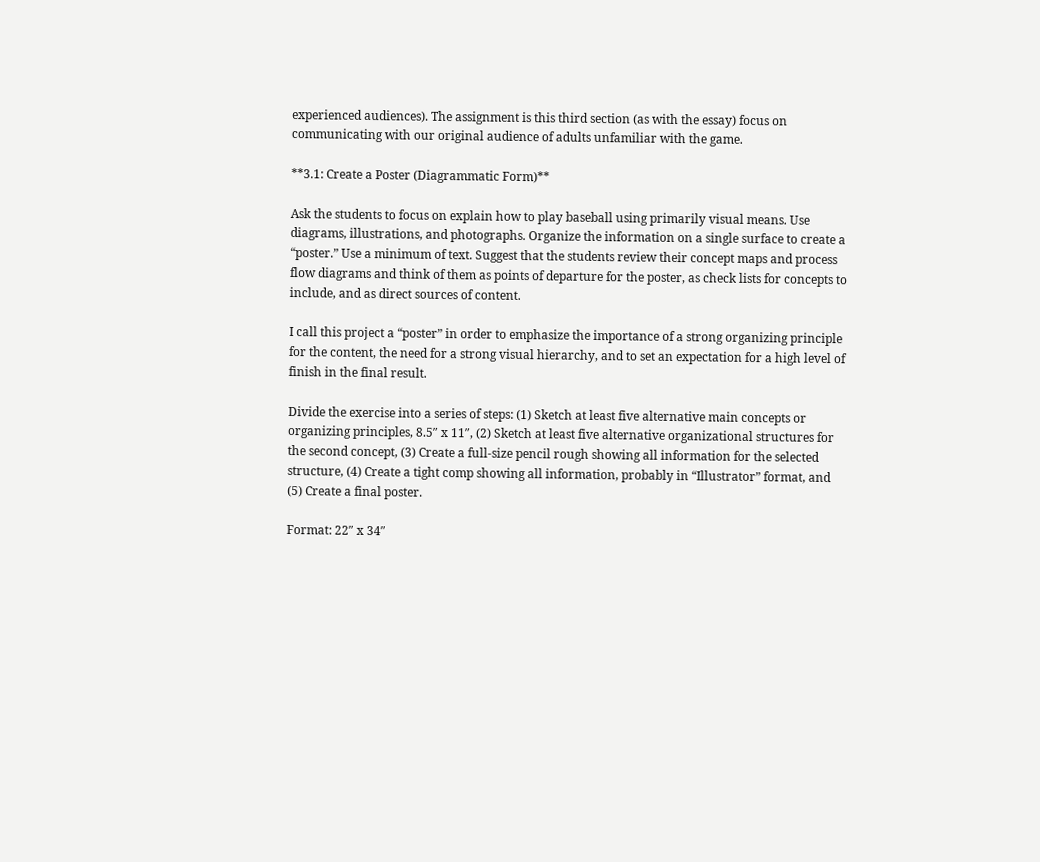experienced audiences). The assignment is this third section (as with the essay) focus on communicating with our original audience of adults unfamiliar with the game.

**3.1: Create a Poster (Diagrammatic Form)**

Ask the students to focus on explain how to play baseball using primarily visual means. Use diagrams, illustrations, and photographs. Organize the information on a single surface to create a “poster.” Use a minimum of text. Suggest that the students review their concept maps and process flow diagrams and think of them as points of departure for the poster, as check lists for concepts to include, and as direct sources of content.

I call this project a “poster” in order to emphasize the importance of a strong organizing principle for the content, the need for a strong visual hierarchy, and to set an expectation for a high level of finish in the final result.

Divide the exercise into a series of steps: (1) Sketch at least five alternative main concepts or organizing principles, 8.5″ x 11″, (2) Sketch at least five alternative organizational structures for the second concept, (3) Create a full-size pencil rough showing all information for the selected structure, (4) Create a tight comp showing all information, probably in “Illustrator” format, and (5) Create a final poster.

Format: 22″ x 34″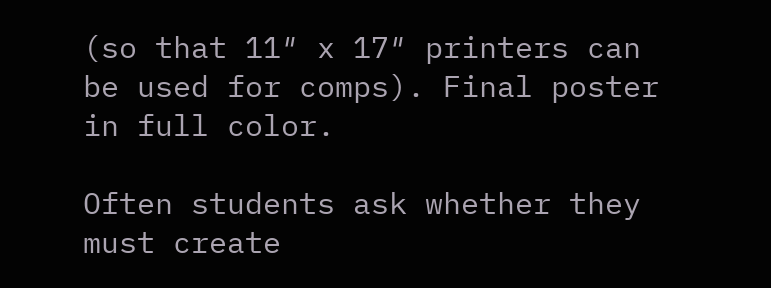(so that 11″ x 17″ printers can be used for comps). Final poster in full color.

Often students ask whether they must create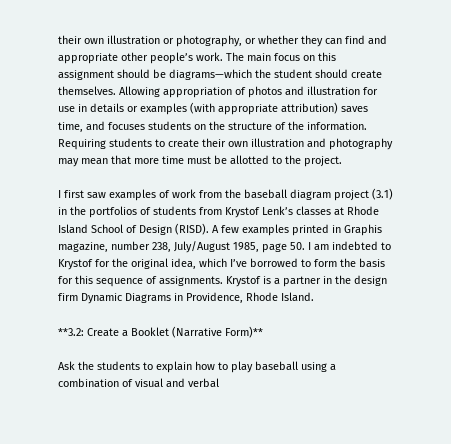their own illustration or photography, or whether they can find and appropriate other people’s work. The main focus on this assignment should be diagrams—which the student should create themselves. Allowing appropriation of photos and illustration for use in details or examples (with appropriate attribution) saves time, and focuses students on the structure of the information. Requiring students to create their own illustration and photography may mean that more time must be allotted to the project.

I first saw examples of work from the baseball diagram project (3.1) in the portfolios of students from Krystof Lenk’s classes at Rhode Island School of Design (RISD). A few examples printed in Graphis magazine, number 238, July/August 1985, page 50. I am indebted to Krystof for the original idea, which I’ve borrowed to form the basis for this sequence of assignments. Krystof is a partner in the design firm Dynamic Diagrams in Providence, Rhode Island.

**3.2: Create a Booklet (Narrative Form)**

Ask the students to explain how to play baseball using a combination of visual and verbal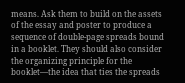means. Ask them to build on the assets of the essay and poster to produce a sequence of double-page spreads bound in a booklet. They should also consider the organizing principle for the booklet—the idea that ties the spreads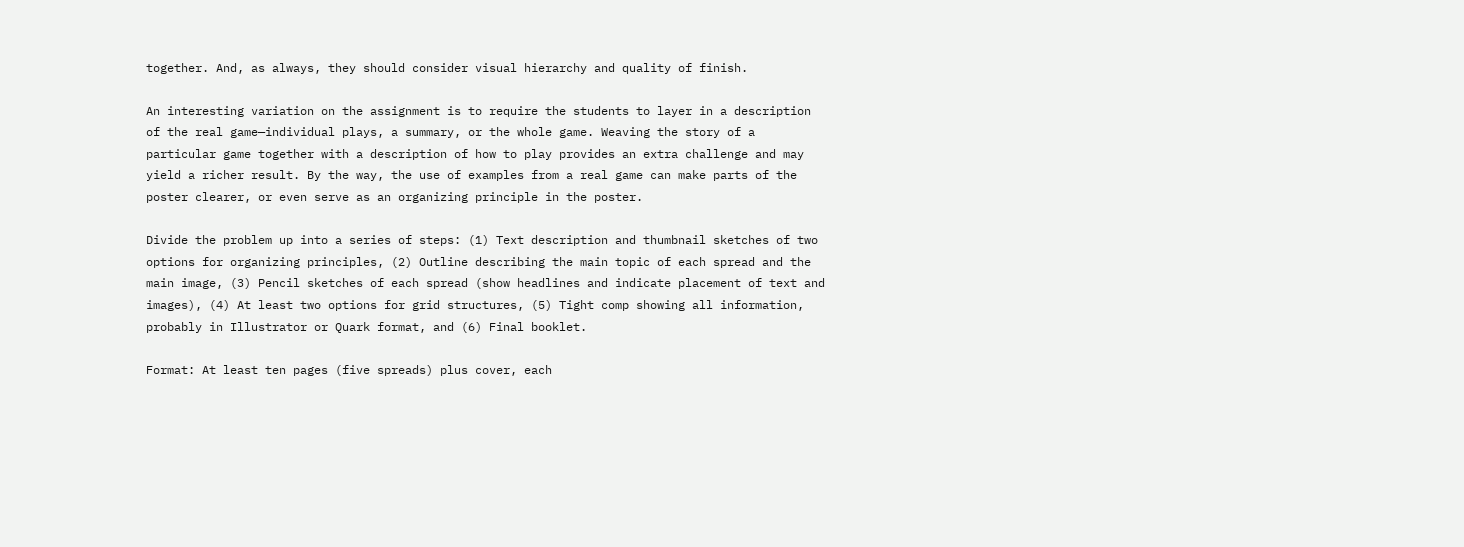together. And, as always, they should consider visual hierarchy and quality of finish.

An interesting variation on the assignment is to require the students to layer in a description of the real game—individual plays, a summary, or the whole game. Weaving the story of a particular game together with a description of how to play provides an extra challenge and may yield a richer result. By the way, the use of examples from a real game can make parts of the poster clearer, or even serve as an organizing principle in the poster.

Divide the problem up into a series of steps: (1) Text description and thumbnail sketches of two options for organizing principles, (2) Outline describing the main topic of each spread and the main image, (3) Pencil sketches of each spread (show headlines and indicate placement of text and images), (4) At least two options for grid structures, (5) Tight comp showing all information, probably in Illustrator or Quark format, and (6) Final booklet.

Format: At least ten pages (five spreads) plus cover, each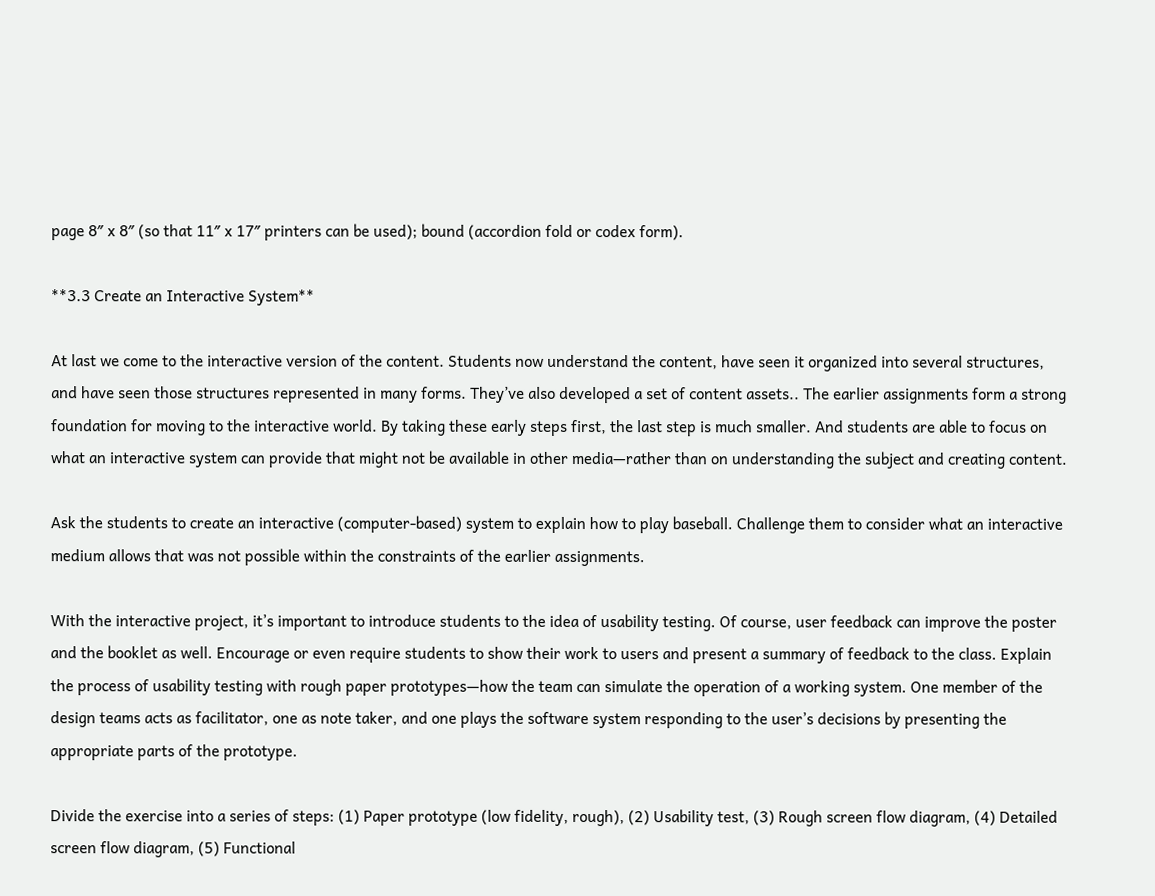page 8″ x 8″ (so that 11″ x 17″ printers can be used); bound (accordion fold or codex form).

**3.3 Create an Interactive System**

At last we come to the interactive version of the content. Students now understand the content, have seen it organized into several structures, and have seen those structures represented in many forms. They’ve also developed a set of content assets.. The earlier assignments form a strong foundation for moving to the interactive world. By taking these early steps first, the last step is much smaller. And students are able to focus on what an interactive system can provide that might not be available in other media—rather than on understanding the subject and creating content.

Ask the students to create an interactive (computer-based) system to explain how to play baseball. Challenge them to consider what an interactive medium allows that was not possible within the constraints of the earlier assignments.

With the interactive project, it’s important to introduce students to the idea of usability testing. Of course, user feedback can improve the poster and the booklet as well. Encourage or even require students to show their work to users and present a summary of feedback to the class. Explain the process of usability testing with rough paper prototypes—how the team can simulate the operation of a working system. One member of the design teams acts as facilitator, one as note taker, and one plays the software system responding to the user’s decisions by presenting the appropriate parts of the prototype.

Divide the exercise into a series of steps: (1) Paper prototype (low fidelity, rough), (2) Usability test, (3) Rough screen flow diagram, (4) Detailed screen flow diagram, (5) Functional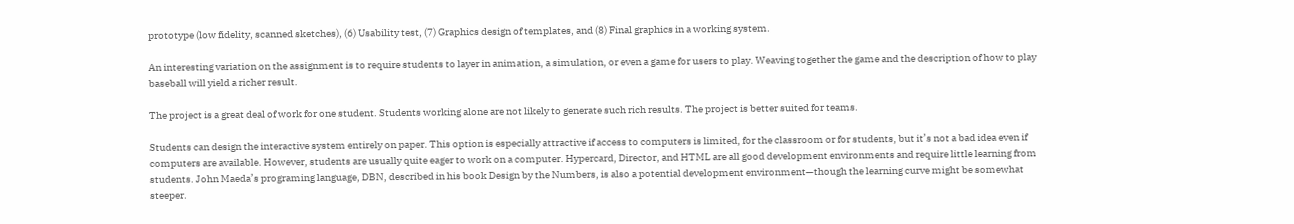prototype (low fidelity, scanned sketches), (6) Usability test, (7) Graphics design of templates, and (8) Final graphics in a working system.

An interesting variation on the assignment is to require students to layer in animation, a simulation, or even a game for users to play. Weaving together the game and the description of how to play baseball will yield a richer result.

The project is a great deal of work for one student. Students working alone are not likely to generate such rich results. The project is better suited for teams.

Students can design the interactive system entirely on paper. This option is especially attractive if access to computers is limited, for the classroom or for students, but it’s not a bad idea even if computers are available. However, students are usually quite eager to work on a computer. Hypercard, Director, and HTML are all good development environments and require little learning from students. John Maeda’s programing language, DBN, described in his book Design by the Numbers, is also a potential development environment—though the learning curve might be somewhat steeper.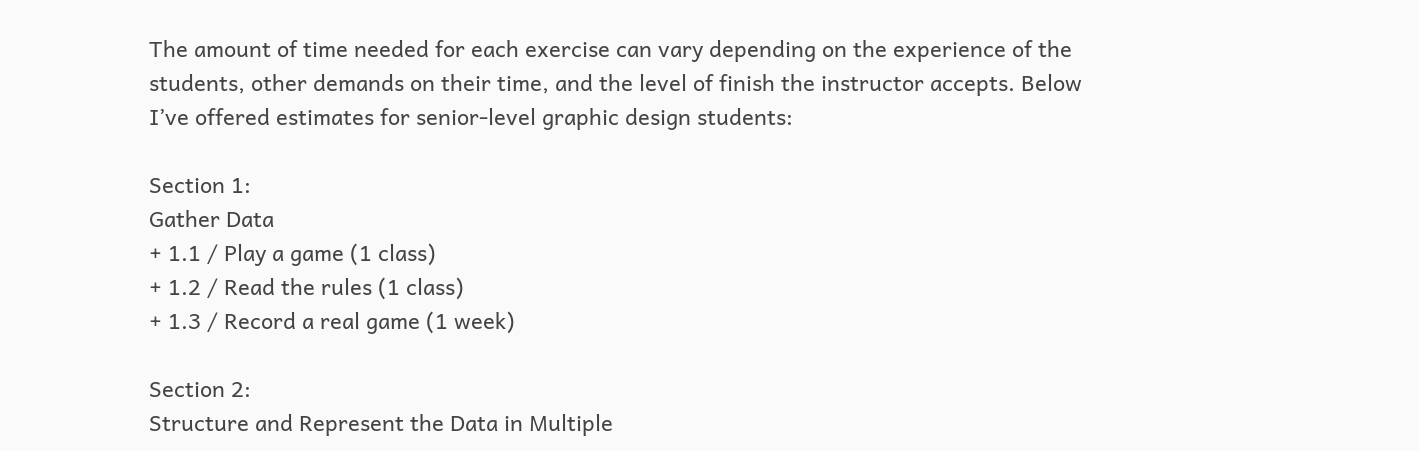The amount of time needed for each exercise can vary depending on the experience of the students, other demands on their time, and the level of finish the instructor accepts. Below I’ve offered estimates for senior-level graphic design students:

Section 1:
Gather Data
+ 1.1 / Play a game (1 class)
+ 1.2 / Read the rules (1 class)
+ 1.3 / Record a real game (1 week)

Section 2:
Structure and Represent the Data in Multiple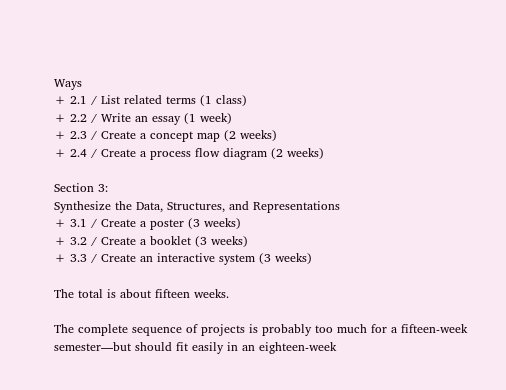Ways
+ 2.1 / List related terms (1 class)
+ 2.2 / Write an essay (1 week)
+ 2.3 / Create a concept map (2 weeks)
+ 2.4 / Create a process flow diagram (2 weeks)

Section 3:
Synthesize the Data, Structures, and Representations
+ 3.1 / Create a poster (3 weeks)
+ 3.2 / Create a booklet (3 weeks)
+ 3.3 / Create an interactive system (3 weeks)

The total is about fifteen weeks.

The complete sequence of projects is probably too much for a fifteen-week semester—but should fit easily in an eighteen-week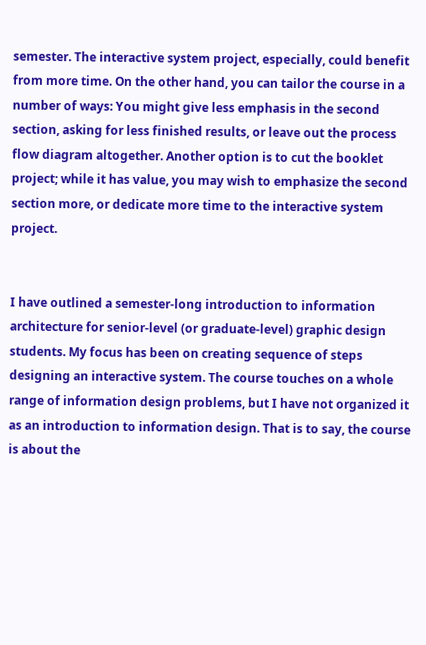semester. The interactive system project, especially, could benefit from more time. On the other hand, you can tailor the course in a number of ways: You might give less emphasis in the second section, asking for less finished results, or leave out the process flow diagram altogether. Another option is to cut the booklet project; while it has value, you may wish to emphasize the second section more, or dedicate more time to the interactive system project.


I have outlined a semester-long introduction to information architecture for senior-level (or graduate-level) graphic design students. My focus has been on creating sequence of steps designing an interactive system. The course touches on a whole range of information design problems, but I have not organized it as an introduction to information design. That is to say, the course is about the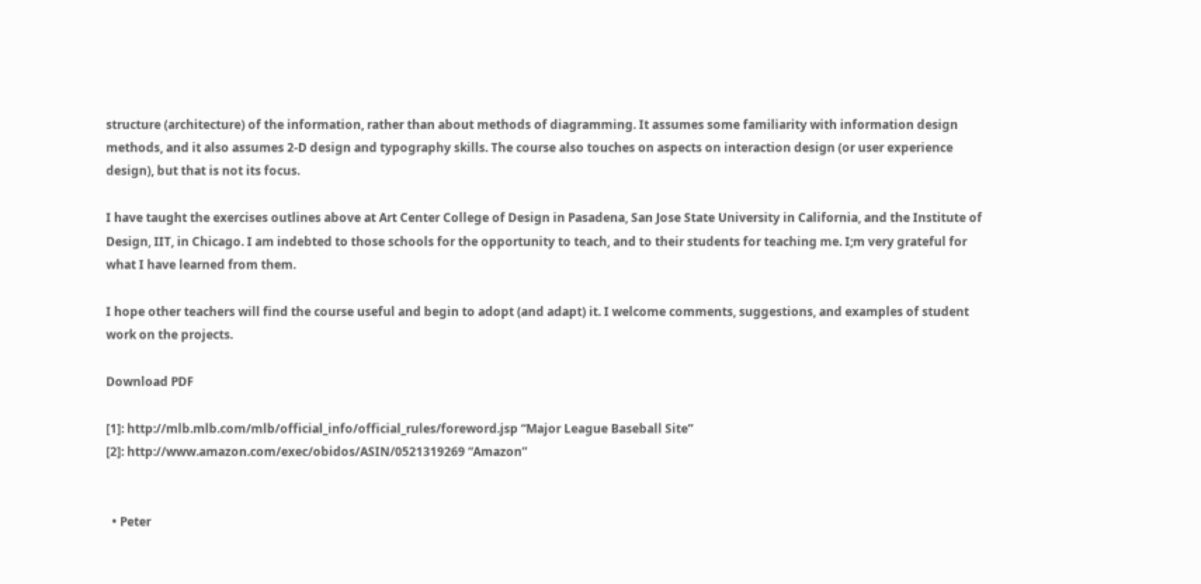structure (architecture) of the information, rather than about methods of diagramming. It assumes some familiarity with information design methods, and it also assumes 2-D design and typography skills. The course also touches on aspects on interaction design (or user experience design), but that is not its focus.

I have taught the exercises outlines above at Art Center College of Design in Pasadena, San Jose State University in California, and the Institute of Design, IIT, in Chicago. I am indebted to those schools for the opportunity to teach, and to their students for teaching me. I;m very grateful for what I have learned from them.

I hope other teachers will find the course useful and begin to adopt (and adapt) it. I welcome comments, suggestions, and examples of student work on the projects.

Download PDF

[1]: http://mlb.mlb.com/mlb/official_info/official_rules/foreword.jsp “Major League Baseball Site”
[2]: http://www.amazon.com/exec/obidos/ASIN/0521319269 “Amazon”


  • Peter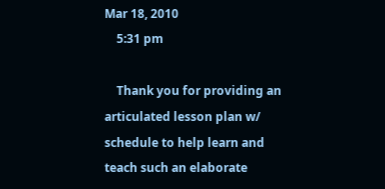Mar 18, 2010
    5:31 pm

    Thank you for providing an articulated lesson plan w/ schedule to help learn and teach such an elaborate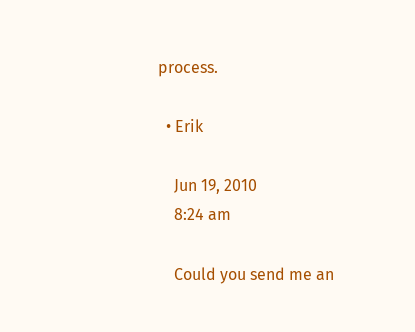process.

  • Erik

    Jun 19, 2010
    8:24 am

    Could you send me an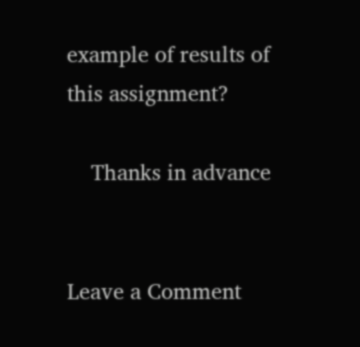example of results of this assignment?

    Thanks in advance


Leave a Comment